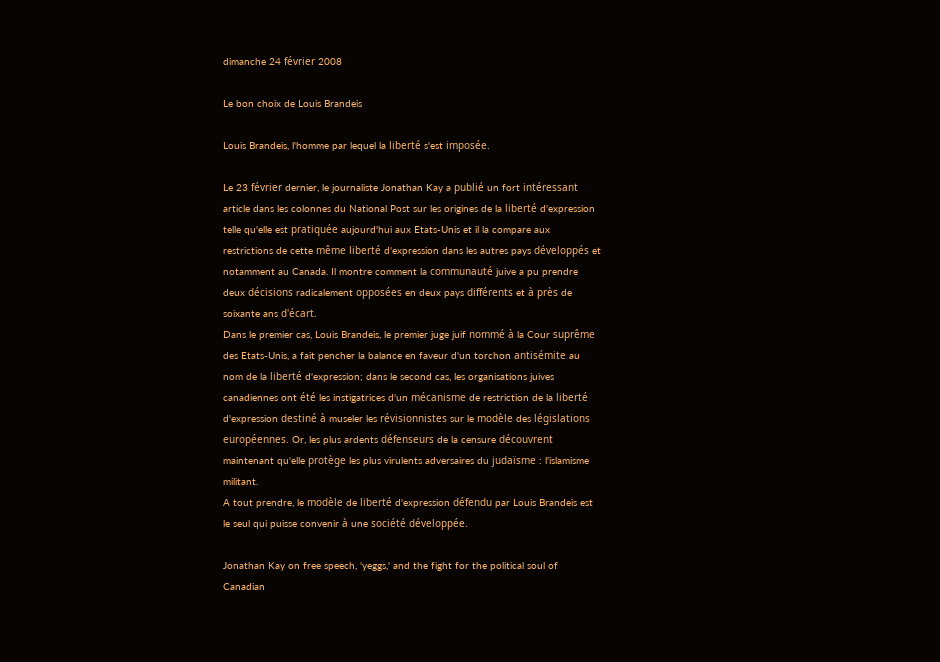dimanche 24 février 2008

Le bon choix de Louis Brandeis

Louis Brandeis, l'homme par lequel la liberté s'est imposée.

Le 23 février dernier, le journaliste Jonathan Kay a publié un fort intéressant article dans les colonnes du National Post sur les origines de la liberté d'expression telle qu'elle est pratiquée aujourd'hui aux Etats-Unis et il la compare aux restrictions de cette même liberté d'expression dans les autres pays développés et notamment au Canada. Il montre comment la communauté juive a pu prendre deux décisions radicalement opposées en deux pays différents et à près de soixante ans d'écart.
Dans le premier cas, Louis Brandeis, le premier juge juif nommé à la Cour suprême des Etats-Unis, a fait pencher la balance en faveur d'un torchon antisémite au nom de la liberté d'expression; dans le second cas, les organisations juives canadiennes ont été les instigatrices d'un mécanisme de restriction de la liberté d'expression destiné à museler les révisionnistes sur le modèle des législations européennes. Or, les plus ardents défenseurs de la censure découvrent maintenant qu'elle protège les plus virulents adversaires du judaïsme : l'islamisme militant.
A tout prendre, le modèle de liberté d'expression défendu par Louis Brandeis est le seul qui puisse convenir à une société développée.

Jonathan Kay on free speech, 'yeggs,' and the fight for the political soul of Canadian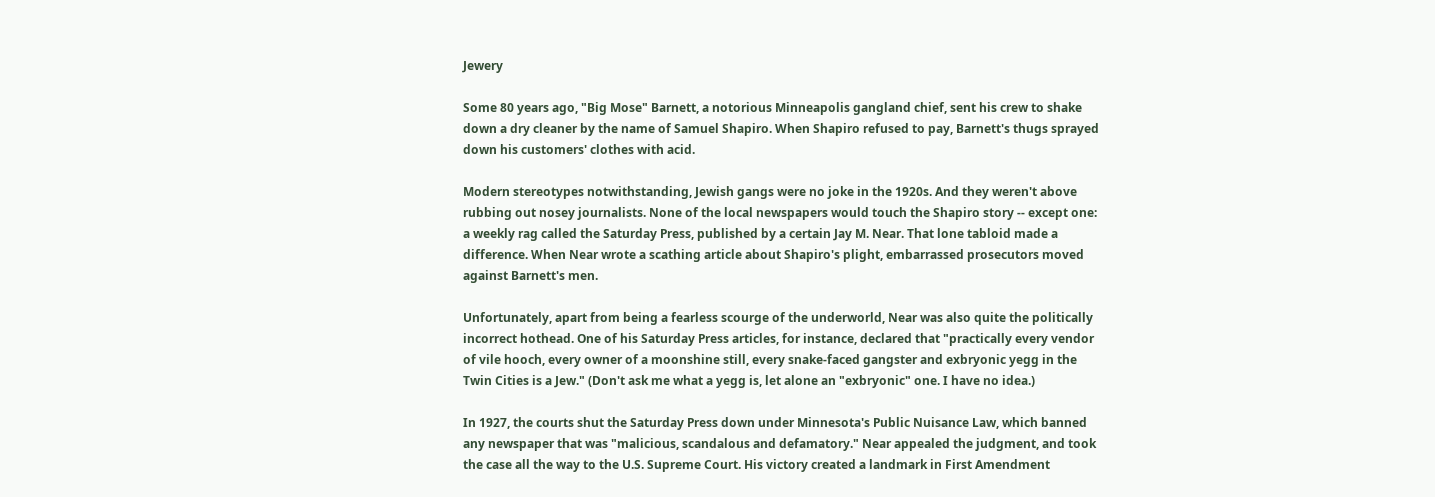Jewery

Some 80 years ago, "Big Mose" Barnett, a notorious Minneapolis gangland chief, sent his crew to shake down a dry cleaner by the name of Samuel Shapiro. When Shapiro refused to pay, Barnett's thugs sprayed down his customers' clothes with acid.

Modern stereotypes notwithstanding, Jewish gangs were no joke in the 1920s. And they weren't above rubbing out nosey journalists. None of the local newspapers would touch the Shapiro story -- except one: a weekly rag called the Saturday Press, published by a certain Jay M. Near. That lone tabloid made a difference. When Near wrote a scathing article about Shapiro's plight, embarrassed prosecutors moved against Barnett's men.

Unfortunately, apart from being a fearless scourge of the underworld, Near was also quite the politically incorrect hothead. One of his Saturday Press articles, for instance, declared that "practically every vendor of vile hooch, every owner of a moonshine still, every snake-faced gangster and exbryonic yegg in the Twin Cities is a Jew." (Don't ask me what a yegg is, let alone an "exbryonic" one. I have no idea.)

In 1927, the courts shut the Saturday Press down under Minnesota's Public Nuisance Law, which banned any newspaper that was "malicious, scandalous and defamatory." Near appealed the judgment, and took the case all the way to the U.S. Supreme Court. His victory created a landmark in First Amendment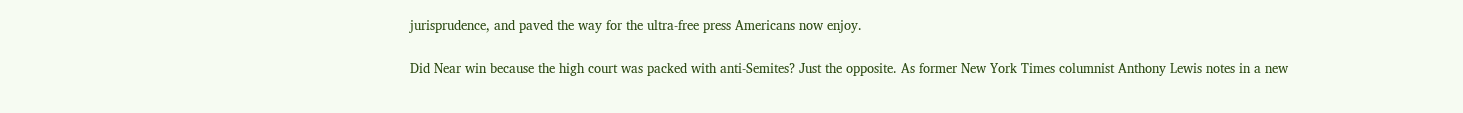jurisprudence, and paved the way for the ultra-free press Americans now enjoy.

Did Near win because the high court was packed with anti-Semites? Just the opposite. As former New York Times columnist Anthony Lewis notes in a new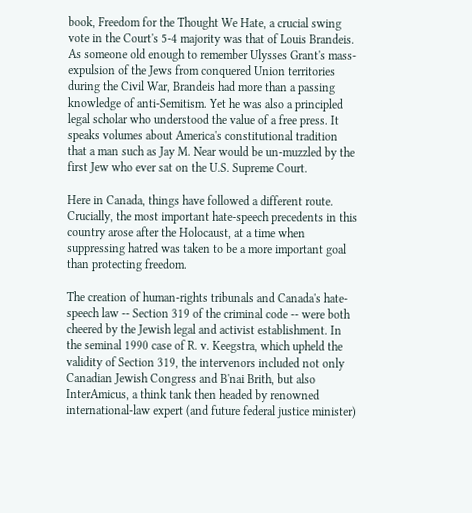book, Freedom for the Thought We Hate, a crucial swing vote in the Court's 5-4 majority was that of Louis Brandeis. As someone old enough to remember Ulysses Grant's mass-expulsion of the Jews from conquered Union territories during the Civil War, Brandeis had more than a passing knowledge of anti-Semitism. Yet he was also a principled legal scholar who understood the value of a free press. It speaks volumes about America's constitutional tradition that a man such as Jay M. Near would be un-muzzled by the first Jew who ever sat on the U.S. Supreme Court.

Here in Canada, things have followed a different route. Crucially, the most important hate-speech precedents in this country arose after the Holocaust, at a time when suppressing hatred was taken to be a more important goal than protecting freedom.

The creation of human-rights tribunals and Canada's hate-speech law -- Section 319 of the criminal code -- were both cheered by the Jewish legal and activist establishment. In the seminal 1990 case of R. v. Keegstra, which upheld the validity of Section 319, the intervenors included not only Canadian Jewish Congress and B'nai Brith, but also InterAmicus, a think tank then headed by renowned international-law expert (and future federal justice minister)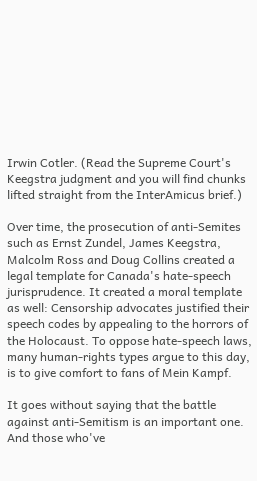Irwin Cotler. (Read the Supreme Court's Keegstra judgment and you will find chunks lifted straight from the InterAmicus brief.)

Over time, the prosecution of anti-Semites such as Ernst Zundel, James Keegstra, Malcolm Ross and Doug Collins created a legal template for Canada's hate-speech jurisprudence. It created a moral template as well: Censorship advocates justified their speech codes by appealing to the horrors of the Holocaust. To oppose hate-speech laws, many human-rights types argue to this day, is to give comfort to fans of Mein Kampf.

It goes without saying that the battle against anti-Semitism is an important one. And those who've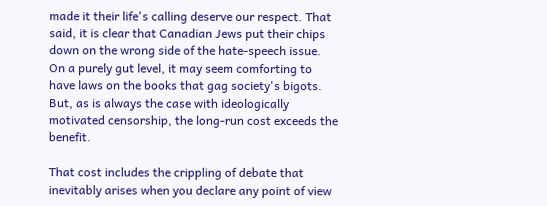made it their life's calling deserve our respect. That said, it is clear that Canadian Jews put their chips down on the wrong side of the hate-speech issue. On a purely gut level, it may seem comforting to have laws on the books that gag society's bigots. But, as is always the case with ideologically motivated censorship, the long-run cost exceeds the benefit.

That cost includes the crippling of debate that inevitably arises when you declare any point of view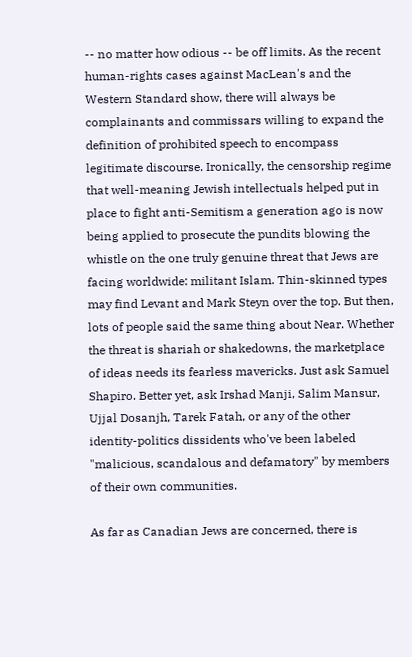-- no matter how odious -- be off limits. As the recent human-rights cases against MacLean's and the Western Standard show, there will always be complainants and commissars willing to expand the definition of prohibited speech to encompass legitimate discourse. Ironically, the censorship regime that well-meaning Jewish intellectuals helped put in place to fight anti-Semitism a generation ago is now being applied to prosecute the pundits blowing the whistle on the one truly genuine threat that Jews are facing worldwide: militant Islam. Thin-skinned types may find Levant and Mark Steyn over the top. But then, lots of people said the same thing about Near. Whether the threat is shariah or shakedowns, the marketplace of ideas needs its fearless mavericks. Just ask Samuel Shapiro. Better yet, ask Irshad Manji, Salim Mansur, Ujjal Dosanjh, Tarek Fatah, or any of the other identity-politics dissidents who've been labeled "malicious, scandalous and defamatory" by members of their own communities.

As far as Canadian Jews are concerned, there is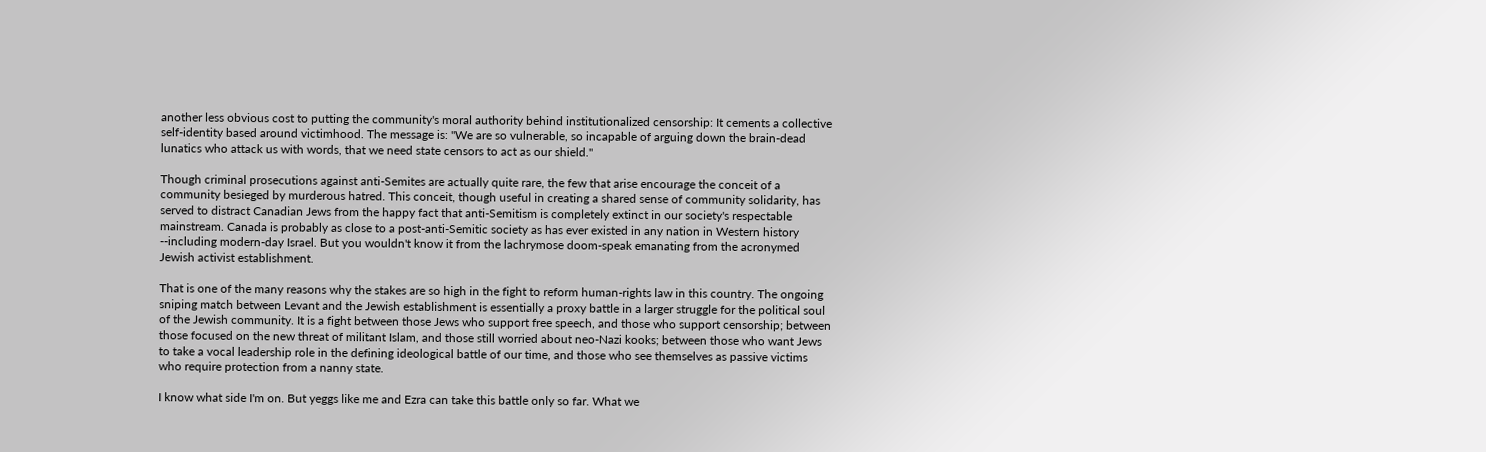another less obvious cost to putting the community's moral authority behind institutionalized censorship: It cements a collective self-identity based around victimhood. The message is: "We are so vulnerable, so incapable of arguing down the brain-dead lunatics who attack us with words, that we need state censors to act as our shield."

Though criminal prosecutions against anti-Semites are actually quite rare, the few that arise encourage the conceit of a community besieged by murderous hatred. This conceit, though useful in creating a shared sense of community solidarity, has served to distract Canadian Jews from the happy fact that anti-Semitism is completely extinct in our society's respectable mainstream. Canada is probably as close to a post-anti-Semitic society as has ever existed in any nation in Western history --including modern-day Israel. But you wouldn't know it from the lachrymose doom-speak emanating from the acronymed Jewish activist establishment.

That is one of the many reasons why the stakes are so high in the fight to reform human-rights law in this country. The ongoing sniping match between Levant and the Jewish establishment is essentially a proxy battle in a larger struggle for the political soul of the Jewish community. It is a fight between those Jews who support free speech, and those who support censorship; between those focused on the new threat of militant Islam, and those still worried about neo-Nazi kooks; between those who want Jews to take a vocal leadership role in the defining ideological battle of our time, and those who see themselves as passive victims who require protection from a nanny state.

I know what side I'm on. But yeggs like me and Ezra can take this battle only so far. What we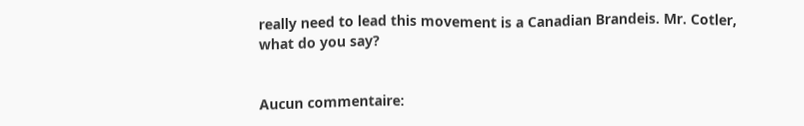really need to lead this movement is a Canadian Brandeis. Mr. Cotler, what do you say?


Aucun commentaire: